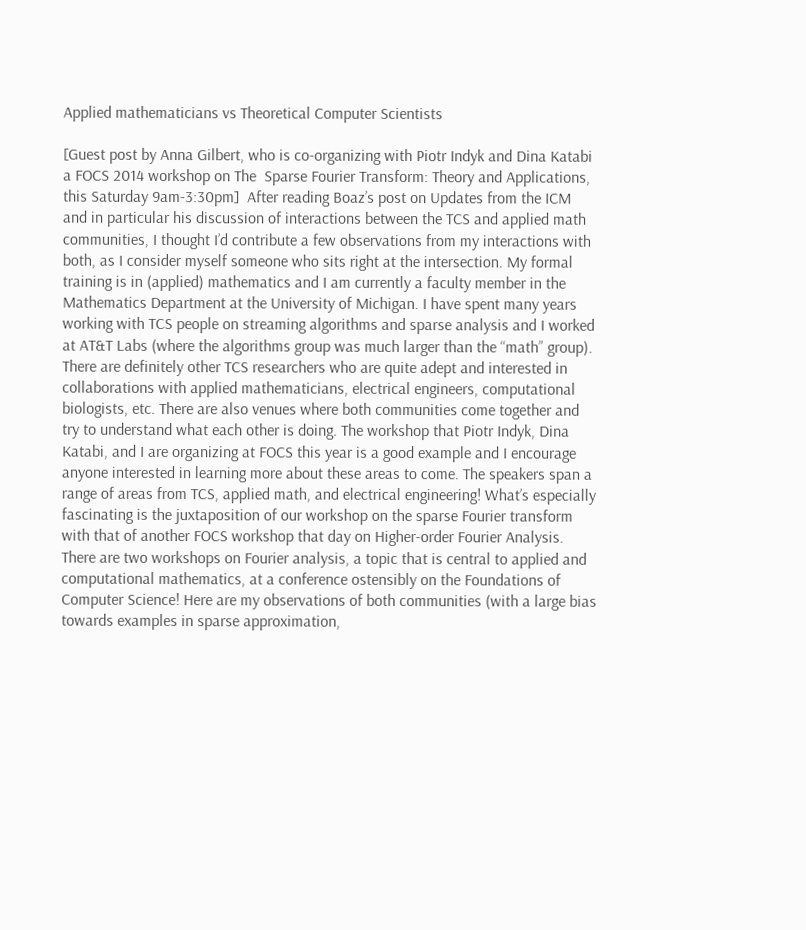Applied mathematicians vs Theoretical Computer Scientists

[Guest post by Anna Gilbert, who is co-organizing with Piotr Indyk and Dina Katabi a FOCS 2014 workshop on The  Sparse Fourier Transform: Theory and Applications, this Saturday 9am-3:30pm]  After reading Boaz’s post on Updates from the ICM and in particular his discussion of interactions between the TCS and applied math communities, I thought I’d contribute a few observations from my interactions with both, as I consider myself someone who sits right at the intersection. My formal training is in (applied) mathematics and I am currently a faculty member in the Mathematics Department at the University of Michigan. I have spent many years working with TCS people on streaming algorithms and sparse analysis and I worked at AT&T Labs (where the algorithms group was much larger than the “math” group). There are definitely other TCS researchers who are quite adept and interested in collaborations with applied mathematicians, electrical engineers, computational biologists, etc. There are also venues where both communities come together and try to understand what each other is doing. The workshop that Piotr Indyk, Dina Katabi, and I are organizing at FOCS this year is a good example and I encourage anyone interested in learning more about these areas to come. The speakers span a range of areas from TCS, applied math, and electrical engineering! What’s especially fascinating is the juxtaposition of our workshop on the sparse Fourier transform with that of another FOCS workshop that day on Higher-order Fourier Analysis. There are two workshops on Fourier analysis, a topic that is central to applied and computational mathematics, at a conference ostensibly on the Foundations of Computer Science! Here are my observations of both communities (with a large bias towards examples in sparse approximation,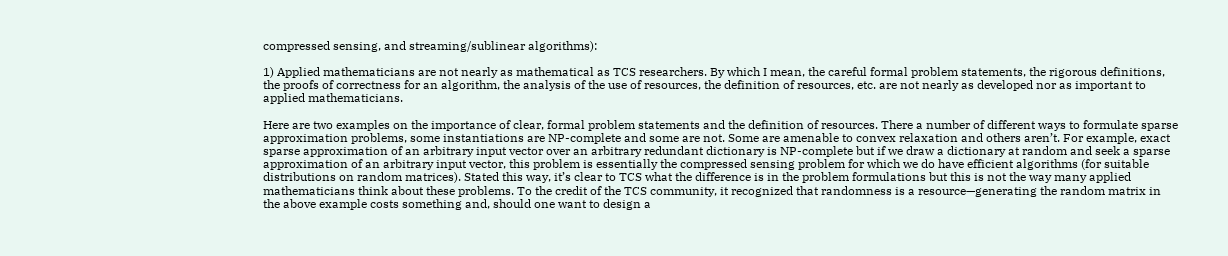compressed sensing, and streaming/sublinear algorithms):

1) Applied mathematicians are not nearly as mathematical as TCS researchers. By which I mean, the careful formal problem statements, the rigorous definitions, the proofs of correctness for an algorithm, the analysis of the use of resources, the definition of resources, etc. are not nearly as developed nor as important to applied mathematicians.

Here are two examples on the importance of clear, formal problem statements and the definition of resources. There a number of different ways to formulate sparse approximation problems, some instantiations are NP-complete and some are not. Some are amenable to convex relaxation and others aren’t. For example, exact sparse approximation of an arbitrary input vector over an arbitrary redundant dictionary is NP-complete but if we draw a dictionary at random and seek a sparse approximation of an arbitrary input vector, this problem is essentially the compressed sensing problem for which we do have efficient algorithms (for suitable distributions on random matrices). Stated this way, it’s clear to TCS what the difference is in the problem formulations but this is not the way many applied mathematicians think about these problems. To the credit of the TCS community, it recognized that randomness is a resource—generating the random matrix in the above example costs something and, should one want to design a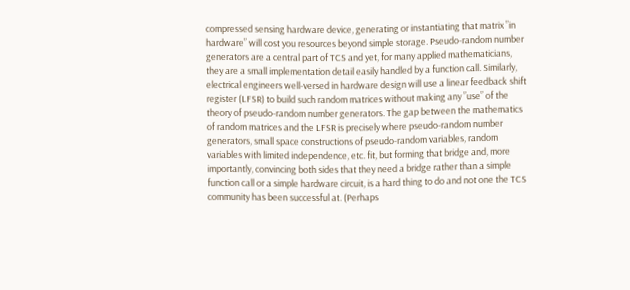compressed sensing hardware device, generating or instantiating that matrix ”in hardware” will cost you resources beyond simple storage. Pseudo-random number generators are a central part of TCS and yet, for many applied mathematicians, they are a small implementation detail easily handled by a function call. Similarly, electrical engineers well-versed in hardware design will use a linear feedback shift register (LFSR) to build such random matrices without making any ”use” of the theory of pseudo-random number generators. The gap between the mathematics of random matrices and the LFSR is precisely where pseudo-random number generators, small space constructions of pseudo-random variables, random variables with limited independence, etc. fit, but forming that bridge and, more importantly, convincing both sides that they need a bridge rather than a simple function call or a simple hardware circuit, is a hard thing to do and not one the TCS community has been successful at. (Perhaps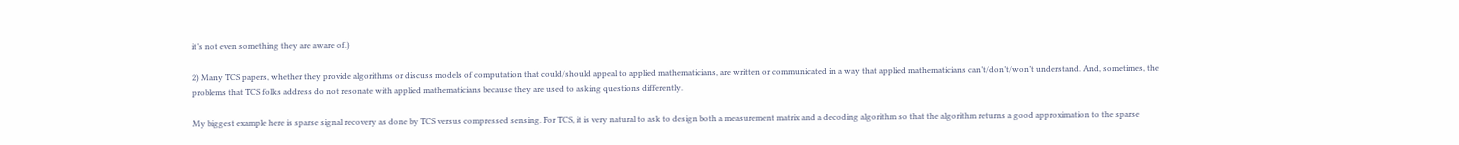it’s not even something they are aware of.)

2) Many TCS papers, whether they provide algorithms or discuss models of computation that could/should appeal to applied mathematicians, are written or communicated in a way that applied mathematicians can’t/don’t/won’t understand. And, sometimes, the problems that TCS folks address do not resonate with applied mathematicians because they are used to asking questions differently.

My biggest example here is sparse signal recovery as done by TCS versus compressed sensing. For TCS, it is very natural to ask to design both a measurement matrix and a decoding algorithm so that the algorithm returns a good approximation to the sparse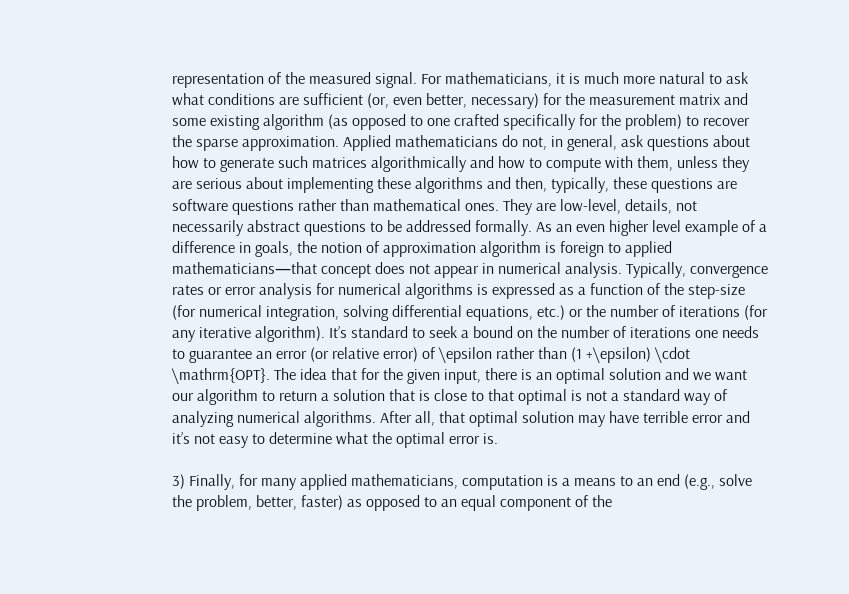representation of the measured signal. For mathematicians, it is much more natural to ask what conditions are sufficient (or, even better, necessary) for the measurement matrix and some existing algorithm (as opposed to one crafted specifically for the problem) to recover the sparse approximation. Applied mathematicians do not, in general, ask questions about how to generate such matrices algorithmically and how to compute with them, unless they are serious about implementing these algorithms and then, typically, these questions are software questions rather than mathematical ones. They are low-level, details, not necessarily abstract questions to be addressed formally. As an even higher level example of a difference in goals, the notion of approximation algorithm is foreign to applied mathematicians—that concept does not appear in numerical analysis. Typically, convergence rates or error analysis for numerical algorithms is expressed as a function of the step-size (for numerical integration, solving differential equations, etc.) or the number of iterations (for any iterative algorithm). It’s standard to seek a bound on the number of iterations one needs to guarantee an error (or relative error) of \epsilon rather than (1 +\epsilon) \cdot \mathrm{OPT}. The idea that for the given input, there is an optimal solution and we want our algorithm to return a solution that is close to that optimal is not a standard way of analyzing numerical algorithms. After all, that optimal solution may have terrible error and it’s not easy to determine what the optimal error is.

3) Finally, for many applied mathematicians, computation is a means to an end (e.g., solve the problem, better, faster) as opposed to an equal component of the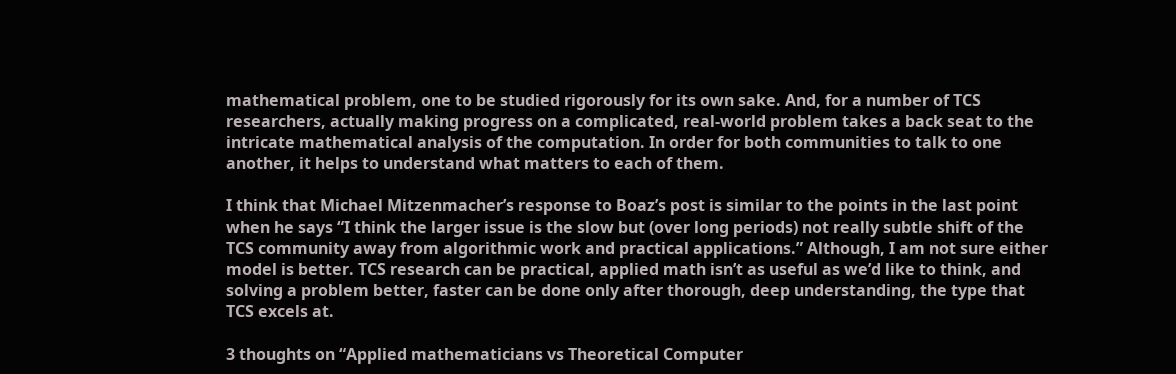mathematical problem, one to be studied rigorously for its own sake. And, for a number of TCS researchers, actually making progress on a complicated, real-world problem takes a back seat to the intricate mathematical analysis of the computation. In order for both communities to talk to one another, it helps to understand what matters to each of them.

I think that Michael Mitzenmacher’s response to Boaz’s post is similar to the points in the last point when he says “I think the larger issue is the slow but (over long periods) not really subtle shift of the TCS community away from algorithmic work and practical applications.” Although, I am not sure either model is better. TCS research can be practical, applied math isn’t as useful as we’d like to think, and solving a problem better, faster can be done only after thorough, deep understanding, the type that TCS excels at.

3 thoughts on “Applied mathematicians vs Theoretical Computer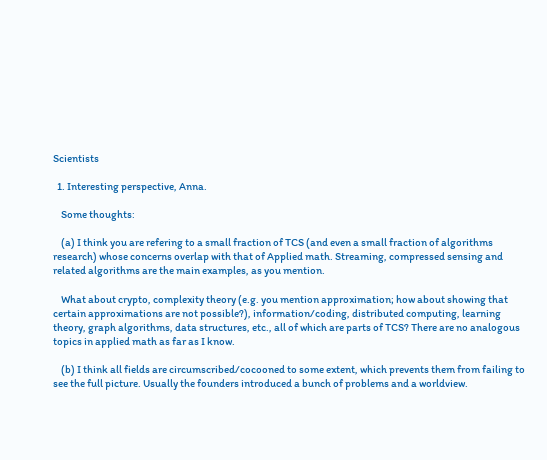Scientists

  1. Interesting perspective, Anna.

    Some thoughts:

    (a) I think you are refering to a small fraction of TCS (and even a small fraction of algorithms research) whose concerns overlap with that of Applied math. Streaming, compressed sensing and related algorithms are the main examples, as you mention.

    What about crypto, complexity theory (e.g. you mention approximation; how about showing that certain approximations are not possible?), information/coding, distributed computing, learning theory, graph algorithms, data structures, etc., all of which are parts of TCS? There are no analogous topics in applied math as far as I know.

    (b) I think all fields are circumscribed/cocooned to some extent, which prevents them from failing to see the full picture. Usually the founders introduced a bunch of problems and a worldview.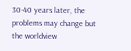30-40 years later, the problems may change but the worldview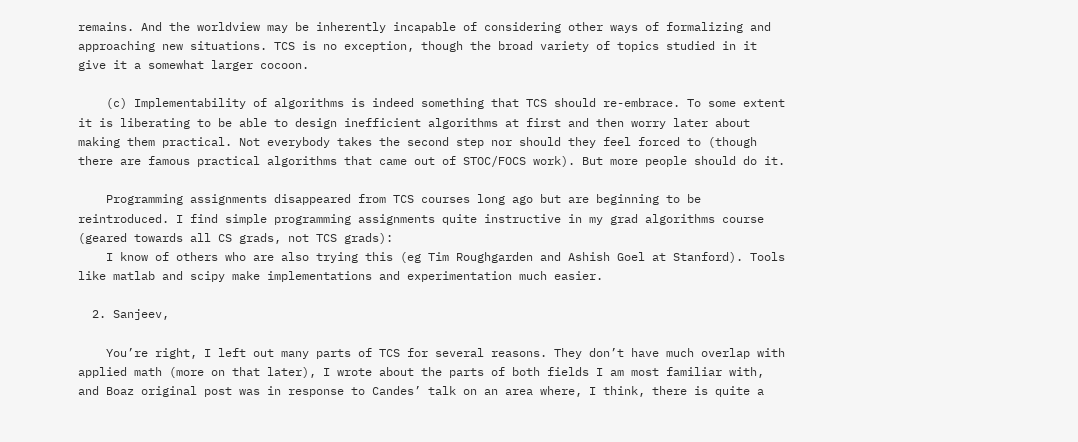remains. And the worldview may be inherently incapable of considering other ways of formalizing and approaching new situations. TCS is no exception, though the broad variety of topics studied in it give it a somewhat larger cocoon.

    (c) Implementability of algorithms is indeed something that TCS should re-embrace. To some extent it is liberating to be able to design inefficient algorithms at first and then worry later about making them practical. Not everybody takes the second step nor should they feel forced to (though there are famous practical algorithms that came out of STOC/FOCS work). But more people should do it.

    Programming assignments disappeared from TCS courses long ago but are beginning to be reintroduced. I find simple programming assignments quite instructive in my grad algorithms course (geared towards all CS grads, not TCS grads):
    I know of others who are also trying this (eg Tim Roughgarden and Ashish Goel at Stanford). Tools like matlab and scipy make implementations and experimentation much easier.

  2. Sanjeev,

    You’re right, I left out many parts of TCS for several reasons. They don’t have much overlap with applied math (more on that later), I wrote about the parts of both fields I am most familiar with, and Boaz original post was in response to Candes’ talk on an area where, I think, there is quite a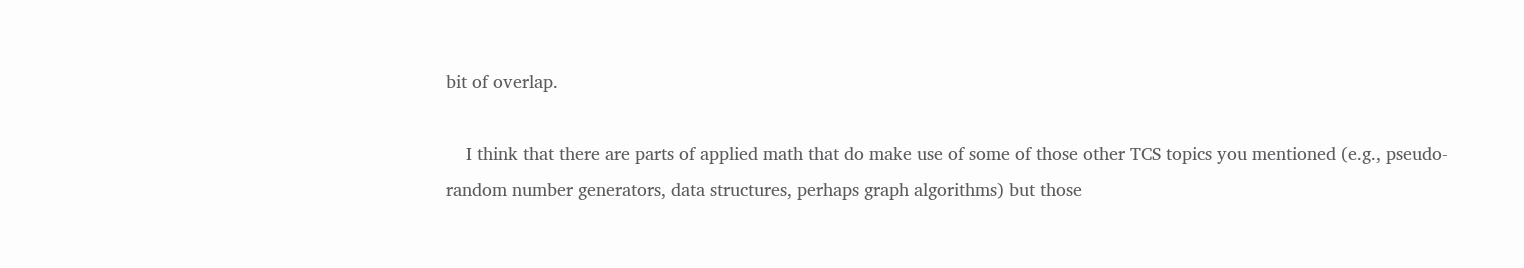bit of overlap.

    I think that there are parts of applied math that do make use of some of those other TCS topics you mentioned (e.g., pseudo-random number generators, data structures, perhaps graph algorithms) but those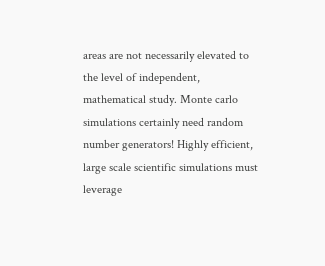areas are not necessarily elevated to the level of independent, mathematical study. Monte carlo simulations certainly need random number generators! Highly efficient, large scale scientific simulations must leverage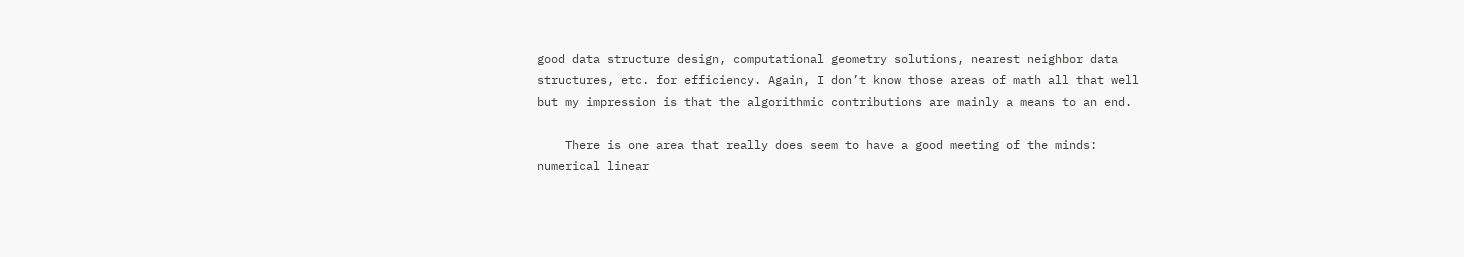good data structure design, computational geometry solutions, nearest neighbor data structures, etc. for efficiency. Again, I don’t know those areas of math all that well but my impression is that the algorithmic contributions are mainly a means to an end.

    There is one area that really does seem to have a good meeting of the minds: numerical linear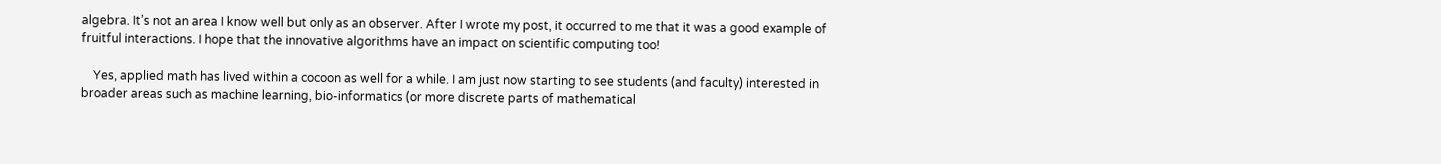algebra. It’s not an area I know well but only as an observer. After I wrote my post, it occurred to me that it was a good example of fruitful interactions. I hope that the innovative algorithms have an impact on scientific computing too!

    Yes, applied math has lived within a cocoon as well for a while. I am just now starting to see students (and faculty) interested in broader areas such as machine learning, bio-informatics (or more discrete parts of mathematical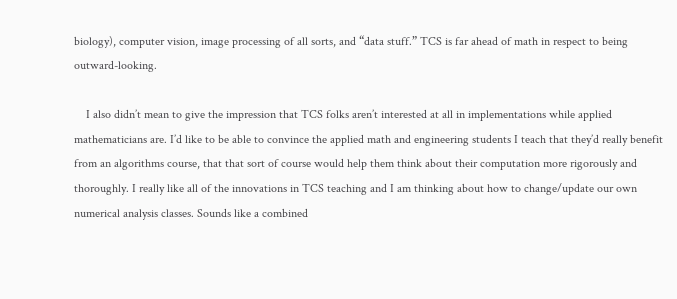biology), computer vision, image processing of all sorts, and “data stuff.” TCS is far ahead of math in respect to being outward-looking.

    I also didn’t mean to give the impression that TCS folks aren’t interested at all in implementations while applied mathematicians are. I’d like to be able to convince the applied math and engineering students I teach that they’d really benefit from an algorithms course, that that sort of course would help them think about their computation more rigorously and thoroughly. I really like all of the innovations in TCS teaching and I am thinking about how to change/update our own numerical analysis classes. Sounds like a combined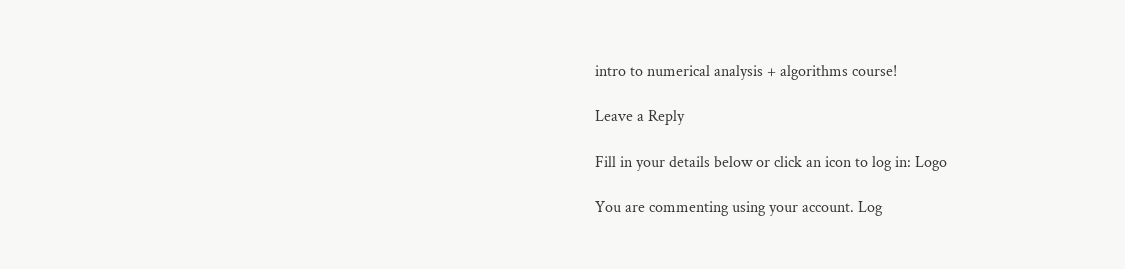intro to numerical analysis + algorithms course!

Leave a Reply

Fill in your details below or click an icon to log in: Logo

You are commenting using your account. Log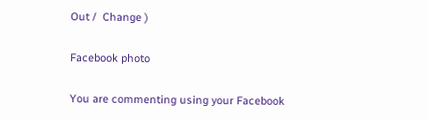Out /  Change )

Facebook photo

You are commenting using your Facebook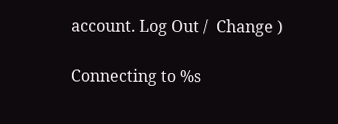account. Log Out /  Change )

Connecting to %s